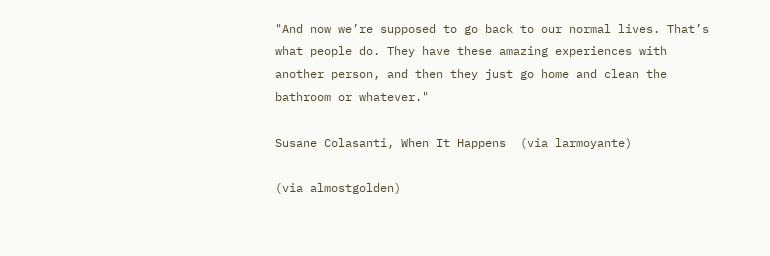"And now we’re supposed to go back to our normal lives. That’s what people do. They have these amazing experiences with another person, and then they just go home and clean the bathroom or whatever."

Susane Colasanti, When It Happens  (via larmoyante)

(via almostgolden)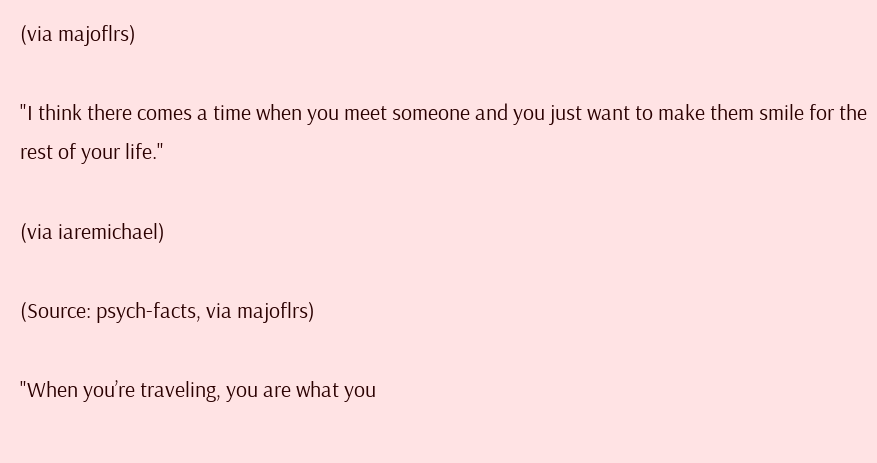(via majoflrs)

"I think there comes a time when you meet someone and you just want to make them smile for the rest of your life."

(via iaremichael)

(Source: psych-facts, via majoflrs)

"When you’re traveling, you are what you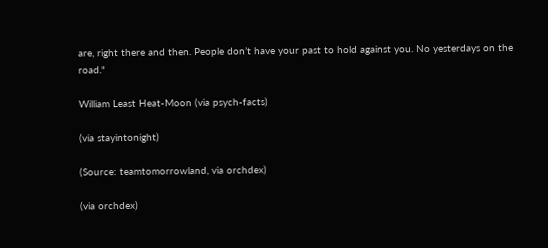are, right there and then. People don’t have your past to hold against you. No yesterdays on the road."

William Least Heat-Moon (via psych-facts)

(via stayintonight)

(Source: teamtomorrowland, via orchdex)

(via orchdex)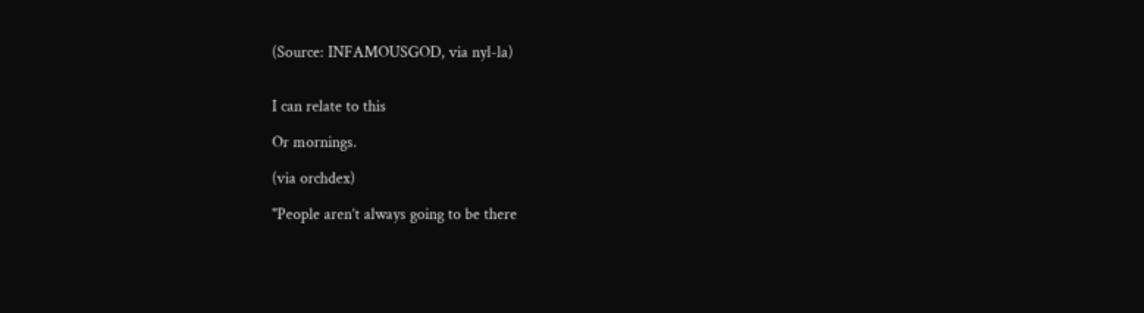(Source: INFAMOUSGOD, via nyl-la)


I can relate to this

Or mornings.

(via orchdex)

"People aren’t always going to be there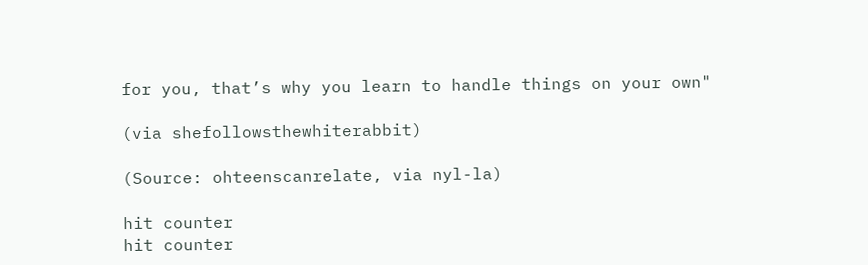for you, that’s why you learn to handle things on your own"

(via shefollowsthewhiterabbit)

(Source: ohteenscanrelate, via nyl-la)

hit counter
hit counter